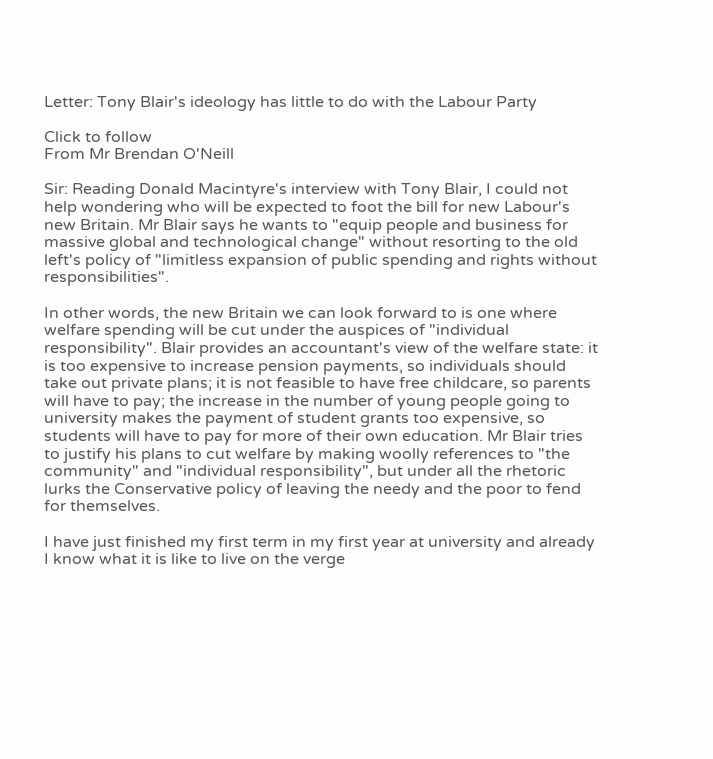Letter: Tony Blair's ideology has little to do with the Labour Party

Click to follow
From Mr Brendan O'Neill

Sir: Reading Donald Macintyre's interview with Tony Blair, I could not help wondering who will be expected to foot the bill for new Labour's new Britain. Mr Blair says he wants to "equip people and business for massive global and technological change" without resorting to the old left's policy of "limitless expansion of public spending and rights without responsibilities".

In other words, the new Britain we can look forward to is one where welfare spending will be cut under the auspices of "individual responsibility". Blair provides an accountant's view of the welfare state: it is too expensive to increase pension payments, so individuals should take out private plans; it is not feasible to have free childcare, so parents will have to pay; the increase in the number of young people going to university makes the payment of student grants too expensive, so students will have to pay for more of their own education. Mr Blair tries to justify his plans to cut welfare by making woolly references to "the community" and "individual responsibility", but under all the rhetoric lurks the Conservative policy of leaving the needy and the poor to fend for themselves.

I have just finished my first term in my first year at university and already I know what it is like to live on the verge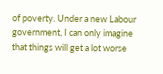of poverty. Under a new Labour government, I can only imagine that things will get a lot worse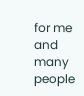for me and many people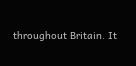throughout Britain. It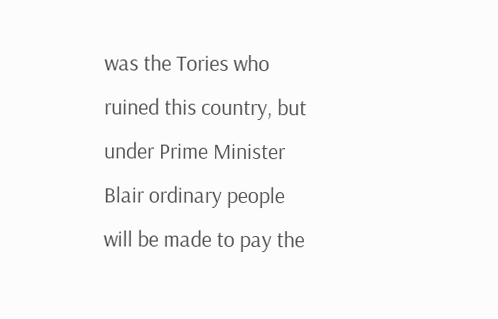was the Tories who ruined this country, but under Prime Minister Blair ordinary people will be made to pay the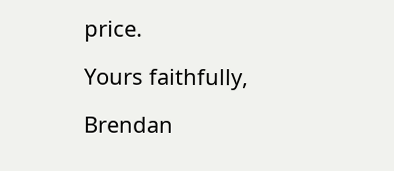price.

Yours faithfully,

Brendan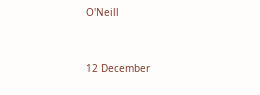O'Neill



12 December